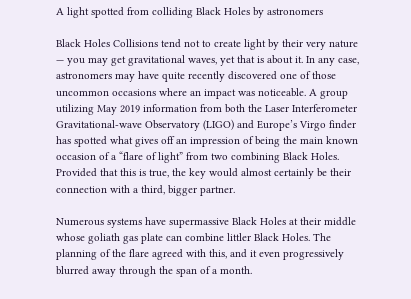A light spotted from colliding Black Holes by astronomers

Black Holes Collisions tend not to create light by their very nature — you may get gravitational waves, yet that is about it. In any case, astronomers may have quite recently discovered one of those uncommon occasions where an impact was noticeable. A group utilizing May 2019 information from both the Laser Interferometer Gravitational-wave Observatory (LIGO) and Europe’s Virgo finder has spotted what gives off an impression of being the main known occasion of a “flare of light” from two combining Black Holes. Provided that this is true, the key would almost certainly be their connection with a third, bigger partner.

Numerous systems have supermassive Black Holes at their middle whose goliath gas plate can combine littler Black Holes. The planning of the flare agreed with this, and it even progressively blurred away through the span of a month.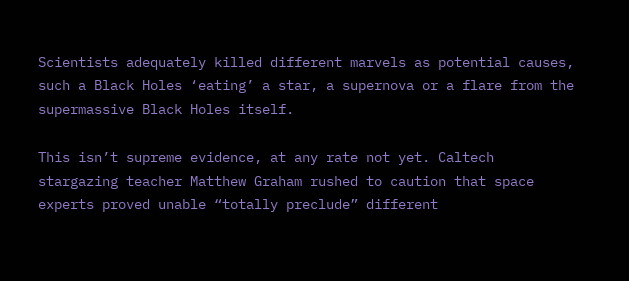Scientists adequately killed different marvels as potential causes, such a Black Holes ‘eating’ a star, a supernova or a flare from the supermassive Black Holes itself.

This isn’t supreme evidence, at any rate not yet. Caltech stargazing teacher Matthew Graham rushed to caution that space experts proved unable “totally preclude” different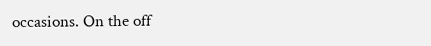occasions. On the off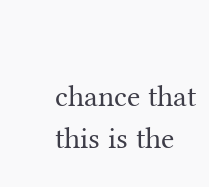chance that this is the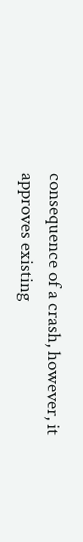consequence of a crash, however, it approves existing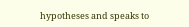hypotheses and speaks to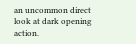an uncommon direct look at dark opening action.